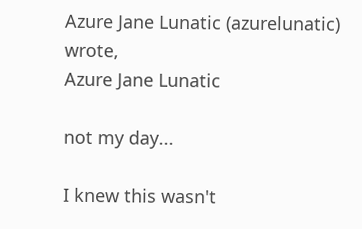Azure Jane Lunatic (azurelunatic) wrote,
Azure Jane Lunatic

not my day...

I knew this wasn't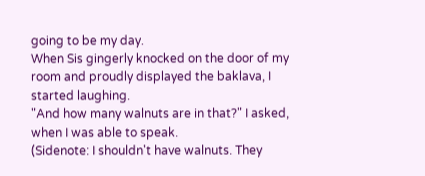going to be my day.
When Sis gingerly knocked on the door of my room and proudly displayed the baklava, I started laughing.
"And how many walnuts are in that?" I asked, when I was able to speak.
(Sidenote: I shouldn't have walnuts. They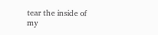tear the inside of my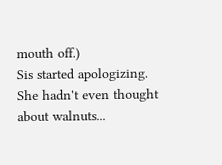mouth off.)
Sis started apologizing. She hadn't even thought about walnuts...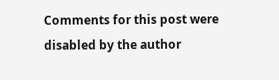Comments for this post were disabled by the author